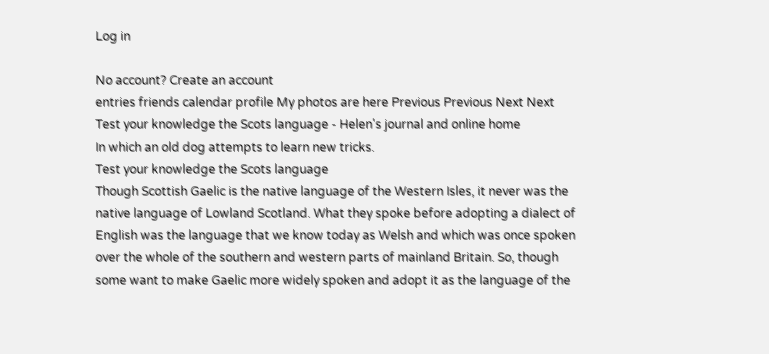Log in

No account? Create an account
entries friends calendar profile My photos are here Previous Previous Next Next
Test your knowledge the Scots language - Helen's journal and online home
In which an old dog attempts to learn new tricks.
Test your knowledge the Scots language
Though Scottish Gaelic is the native language of the Western Isles, it never was the native language of Lowland Scotland. What they spoke before adopting a dialect of English was the language that we know today as Welsh and which was once spoken over the whole of the southern and western parts of mainland Britain. So, though some want to make Gaelic more widely spoken and adopt it as the language of the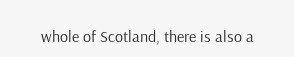whole of Scotland, there is also a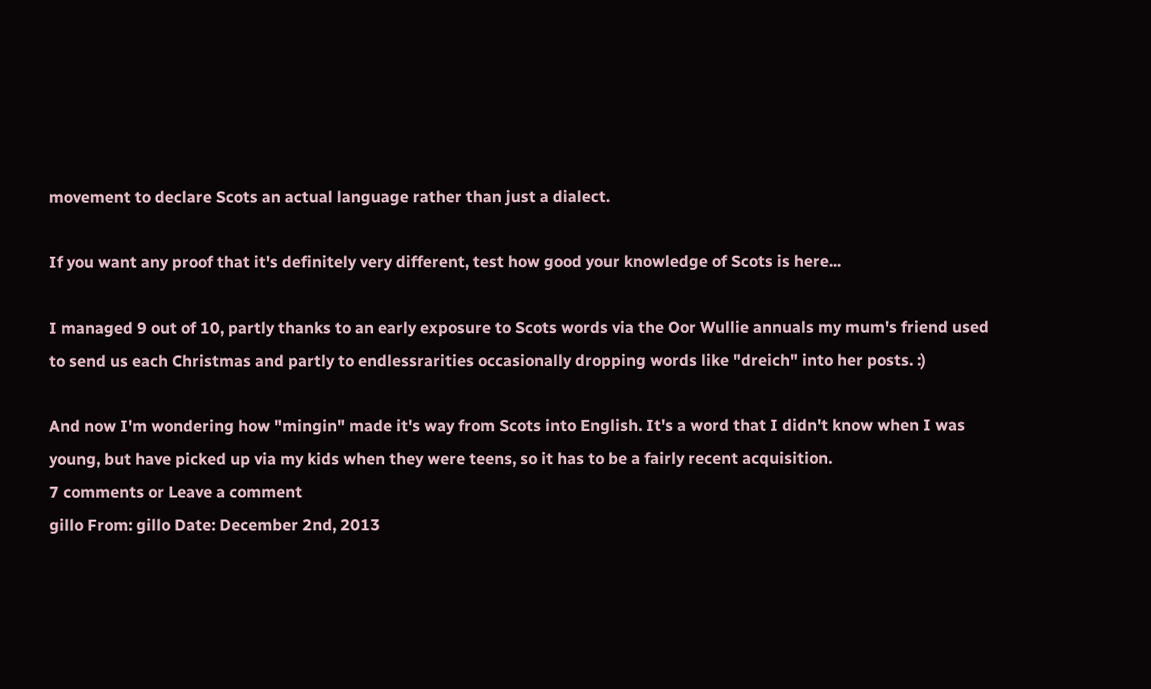movement to declare Scots an actual language rather than just a dialect.

If you want any proof that it's definitely very different, test how good your knowledge of Scots is here...

I managed 9 out of 10, partly thanks to an early exposure to Scots words via the Oor Wullie annuals my mum's friend used to send us each Christmas and partly to endlessrarities occasionally dropping words like "dreich" into her posts. :)

And now I'm wondering how "mingin" made it's way from Scots into English. It's a word that I didn't know when I was young, but have picked up via my kids when they were teens, so it has to be a fairly recent acquisition.
7 comments or Leave a comment
gillo From: gillo Date: December 2nd, 2013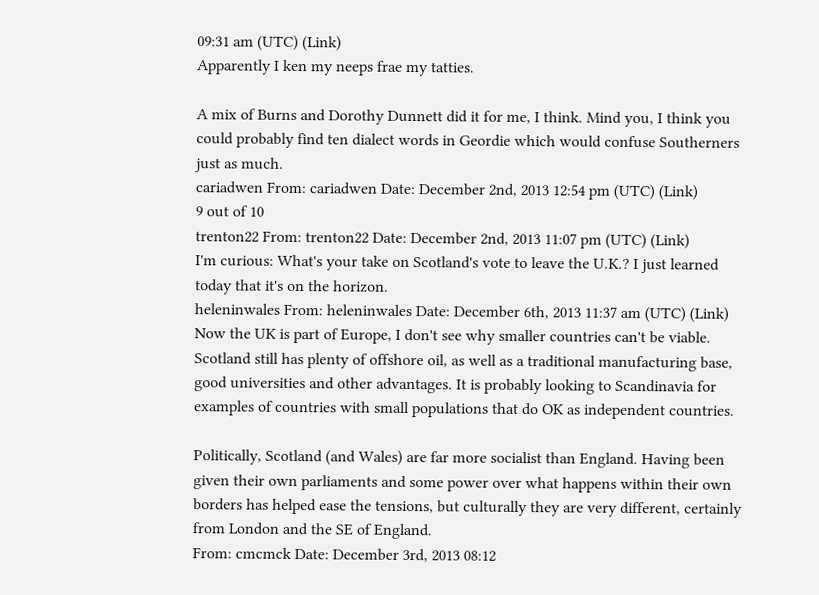09:31 am (UTC) (Link)
Apparently I ken my neeps frae my tatties.

A mix of Burns and Dorothy Dunnett did it for me, I think. Mind you, I think you could probably find ten dialect words in Geordie which would confuse Southerners just as much.
cariadwen From: cariadwen Date: December 2nd, 2013 12:54 pm (UTC) (Link)
9 out of 10
trenton22 From: trenton22 Date: December 2nd, 2013 11:07 pm (UTC) (Link)
I'm curious: What's your take on Scotland's vote to leave the U.K.? I just learned today that it's on the horizon.
heleninwales From: heleninwales Date: December 6th, 2013 11:37 am (UTC) (Link)
Now the UK is part of Europe, I don't see why smaller countries can't be viable. Scotland still has plenty of offshore oil, as well as a traditional manufacturing base, good universities and other advantages. It is probably looking to Scandinavia for examples of countries with small populations that do OK as independent countries.

Politically, Scotland (and Wales) are far more socialist than England. Having been given their own parliaments and some power over what happens within their own borders has helped ease the tensions, but culturally they are very different, certainly from London and the SE of England.
From: cmcmck Date: December 3rd, 2013 08:12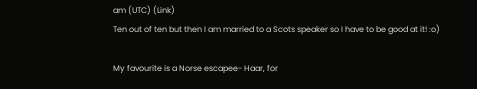am (UTC) (Link)
Ten out of ten but then I am married to a Scots speaker so I have to be good at it! :o)

My favourite is a Norse escapee- Haar, for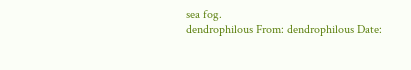sea fog.
dendrophilous From: dendrophilous Date: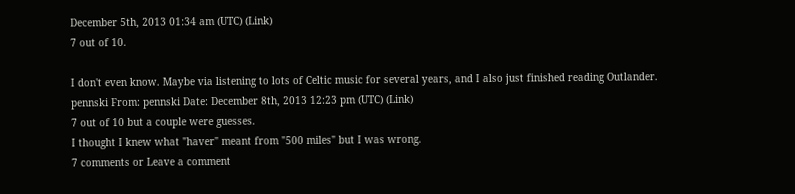December 5th, 2013 01:34 am (UTC) (Link)
7 out of 10.

I don't even know. Maybe via listening to lots of Celtic music for several years, and I also just finished reading Outlander.
pennski From: pennski Date: December 8th, 2013 12:23 pm (UTC) (Link)
7 out of 10 but a couple were guesses.
I thought I knew what "haver" meant from "500 miles" but I was wrong.
7 comments or Leave a comment